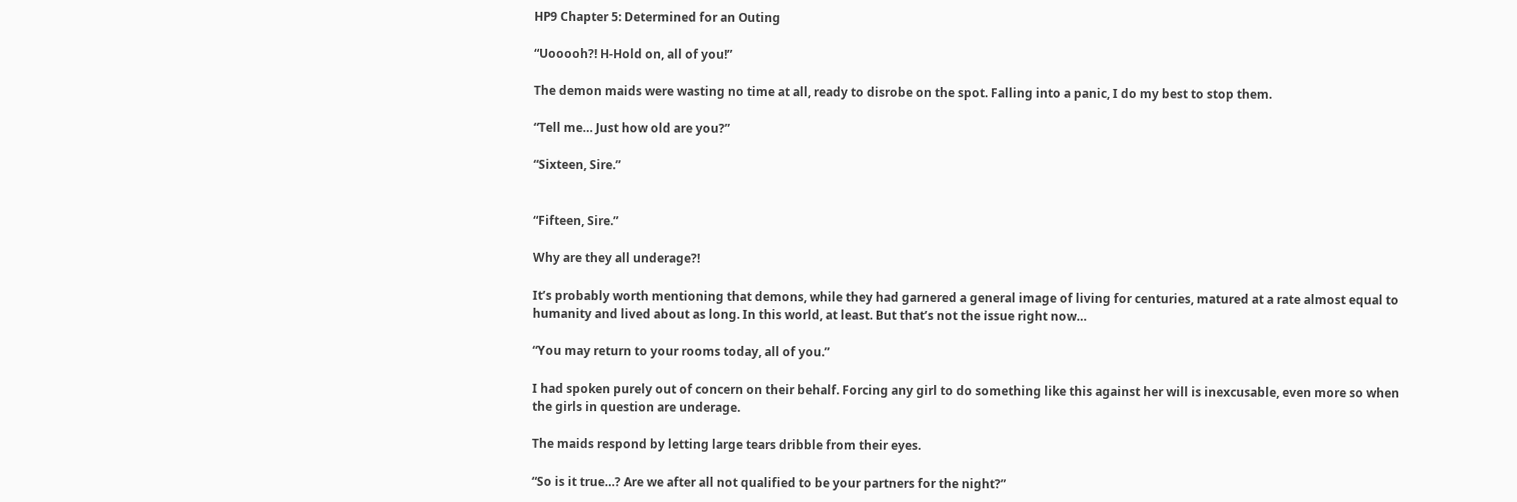HP9 Chapter 5: Determined for an Outing

“Uooooh?! H-Hold on, all of you!”

The demon maids were wasting no time at all, ready to disrobe on the spot. Falling into a panic, I do my best to stop them.

“Tell me… Just how old are you?”

“Sixteen, Sire.”


“Fifteen, Sire.”

Why are they all underage?!

It’s probably worth mentioning that demons, while they had garnered a general image of living for centuries, matured at a rate almost equal to humanity and lived about as long. In this world, at least. But that’s not the issue right now…

“You may return to your rooms today, all of you.”

I had spoken purely out of concern on their behalf. Forcing any girl to do something like this against her will is inexcusable, even more so when the girls in question are underage.

The maids respond by letting large tears dribble from their eyes.

“So is it true…? Are we after all not qualified to be your partners for the night?”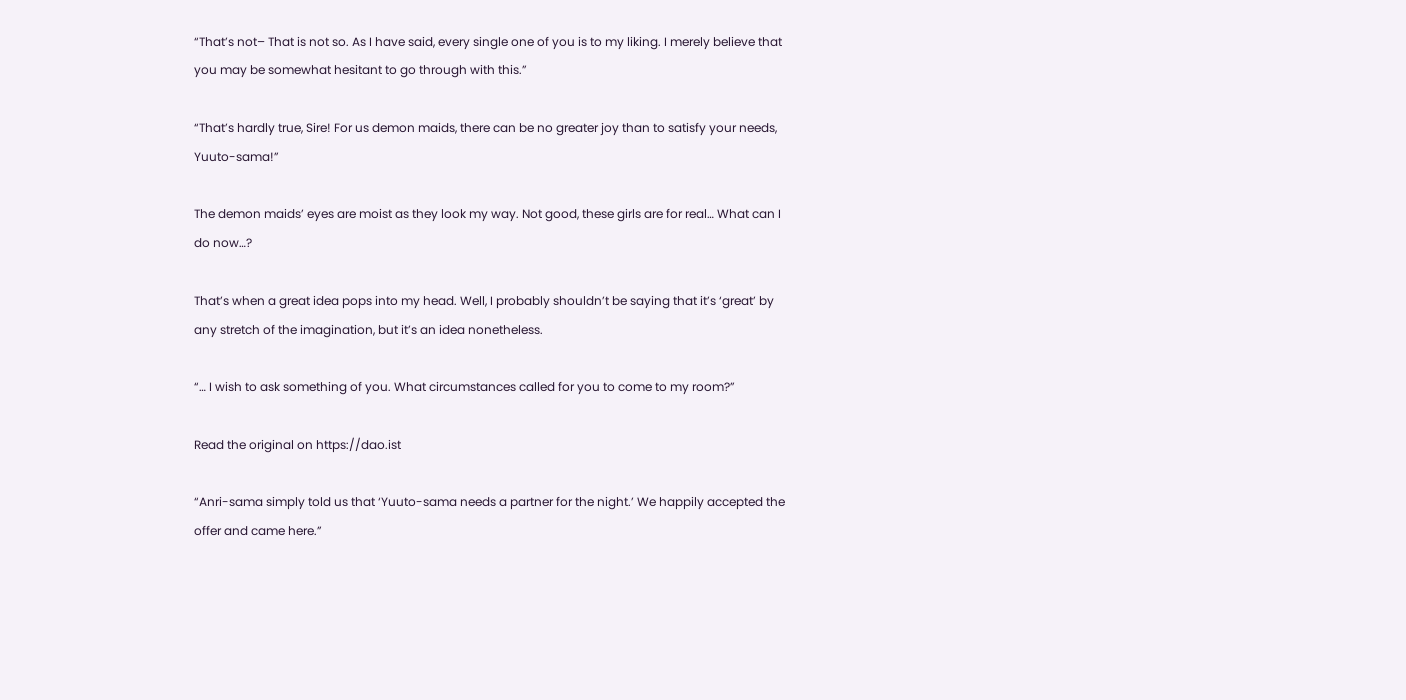“That’s not– That is not so. As I have said, every single one of you is to my liking. I merely believe that you may be somewhat hesitant to go through with this.”

“That’s hardly true, Sire! For us demon maids, there can be no greater joy than to satisfy your needs, Yuuto-sama!”

The demon maids’ eyes are moist as they look my way. Not good, these girls are for real… What can I do now…?

That’s when a great idea pops into my head. Well, I probably shouldn’t be saying that it’s ‘great’ by any stretch of the imagination, but it’s an idea nonetheless.

“… I wish to ask something of you. What circumstances called for you to come to my room?”

Read the original on https://dao.ist

“Anri-sama simply told us that ‘Yuuto-sama needs a partner for the night.’ We happily accepted the offer and came here.”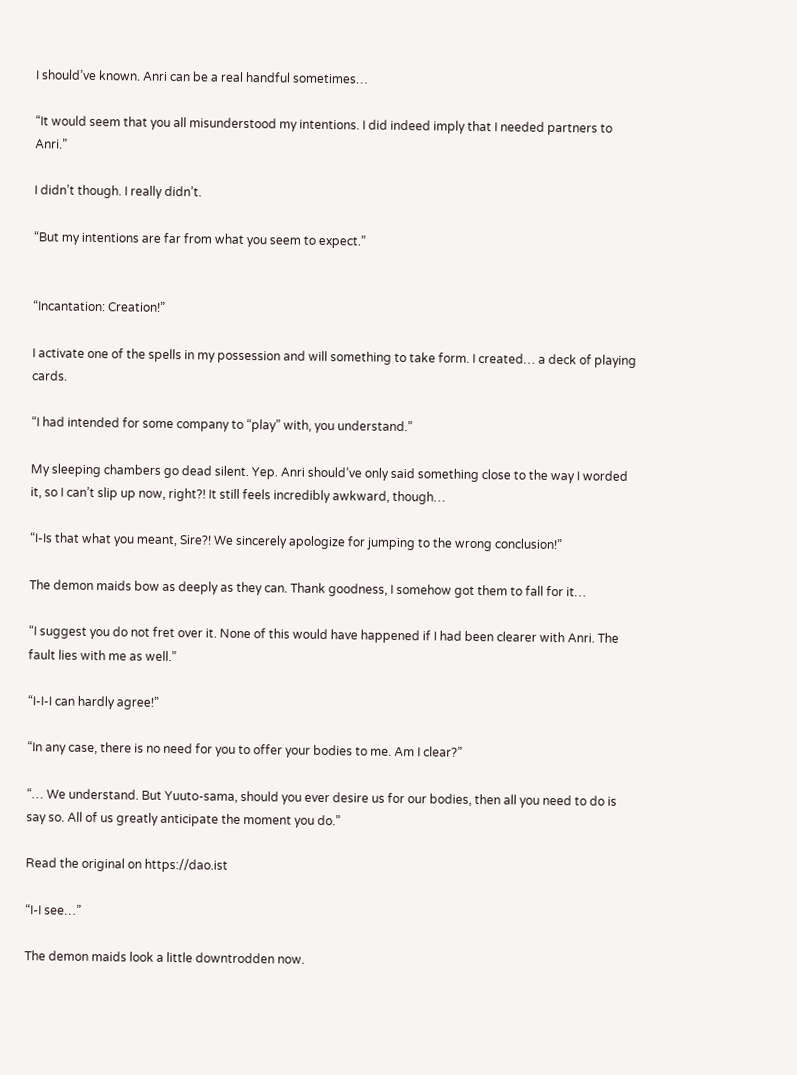I should’ve known. Anri can be a real handful sometimes…

“It would seem that you all misunderstood my intentions. I did indeed imply that I needed partners to Anri.”

I didn’t though. I really didn’t.

“But my intentions are far from what you seem to expect.”


“Incantation: Creation!”

I activate one of the spells in my possession and will something to take form. I created… a deck of playing cards.

“I had intended for some company to “play” with, you understand.”

My sleeping chambers go dead silent. Yep. Anri should’ve only said something close to the way I worded it, so I can’t slip up now, right?! It still feels incredibly awkward, though…

“I-Is that what you meant, Sire?! We sincerely apologize for jumping to the wrong conclusion!”

The demon maids bow as deeply as they can. Thank goodness, I somehow got them to fall for it…

“I suggest you do not fret over it. None of this would have happened if I had been clearer with Anri. The fault lies with me as well.”

“I-I-I can hardly agree!”

“In any case, there is no need for you to offer your bodies to me. Am I clear?”

“… We understand. But Yuuto-sama, should you ever desire us for our bodies, then all you need to do is say so. All of us greatly anticipate the moment you do.”

Read the original on https://dao.ist

“I-I see…”

The demon maids look a little downtrodden now.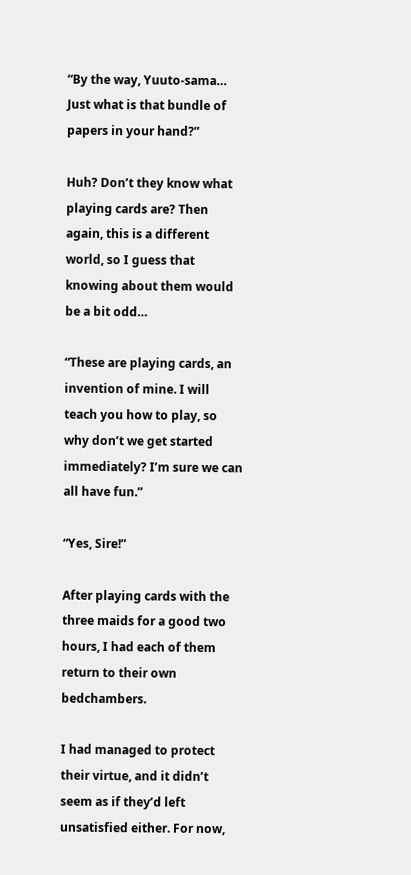“By the way, Yuuto-sama… Just what is that bundle of papers in your hand?”

Huh? Don’t they know what playing cards are? Then again, this is a different world, so I guess that knowing about them would be a bit odd…

“These are playing cards, an invention of mine. I will teach you how to play, so why don’t we get started immediately? I’m sure we can all have fun.”

“Yes, Sire!”

After playing cards with the three maids for a good two hours, I had each of them return to their own bedchambers.

I had managed to protect their virtue, and it didn’t seem as if they’d left unsatisfied either. For now,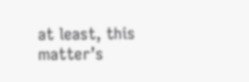at least, this matter’s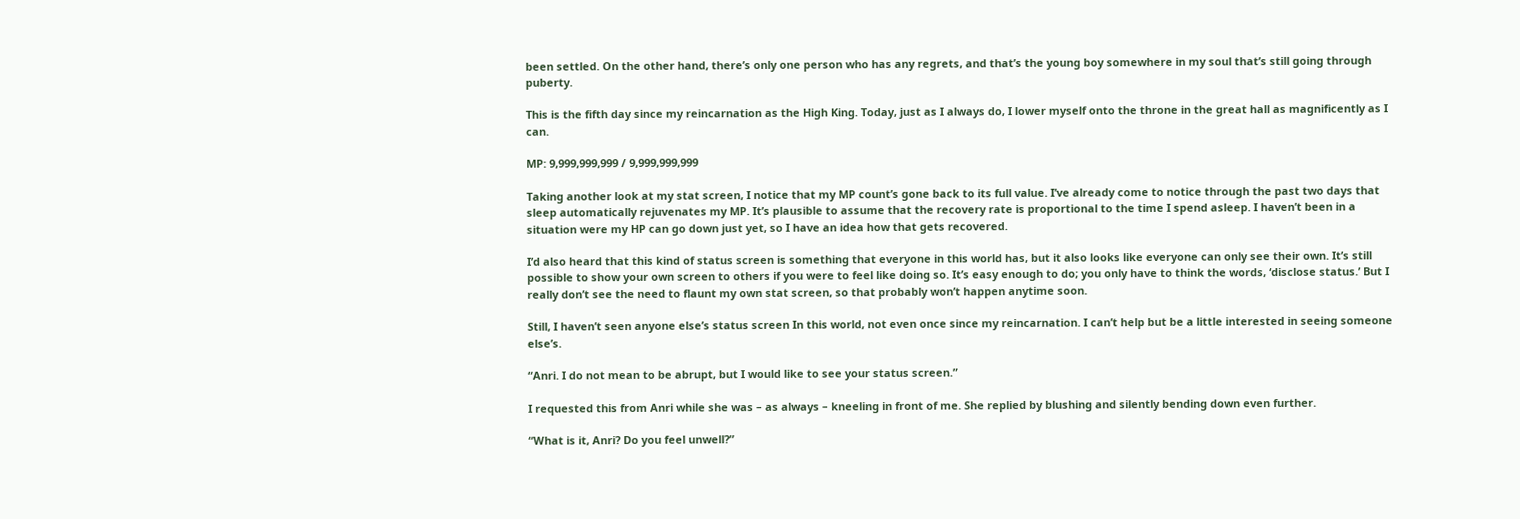been settled. On the other hand, there’s only one person who has any regrets, and that’s the young boy somewhere in my soul that’s still going through puberty.

This is the fifth day since my reincarnation as the High King. Today, just as I always do, I lower myself onto the throne in the great hall as magnificently as I can.

MP: 9,999,999,999 / 9,999,999,999

Taking another look at my stat screen, I notice that my MP count’s gone back to its full value. I’ve already come to notice through the past two days that sleep automatically rejuvenates my MP. It’s plausible to assume that the recovery rate is proportional to the time I spend asleep. I haven’t been in a situation were my HP can go down just yet, so I have an idea how that gets recovered.

I’d also heard that this kind of status screen is something that everyone in this world has, but it also looks like everyone can only see their own. It’s still possible to show your own screen to others if you were to feel like doing so. It’s easy enough to do; you only have to think the words, ‘disclose status.’ But I really don’t see the need to flaunt my own stat screen, so that probably won’t happen anytime soon.

Still, I haven’t seen anyone else’s status screen In this world, not even once since my reincarnation. I can’t help but be a little interested in seeing someone else’s.

“Anri. I do not mean to be abrupt, but I would like to see your status screen.”

I requested this from Anri while she was – as always – kneeling in front of me. She replied by blushing and silently bending down even further.

“What is it, Anri? Do you feel unwell?”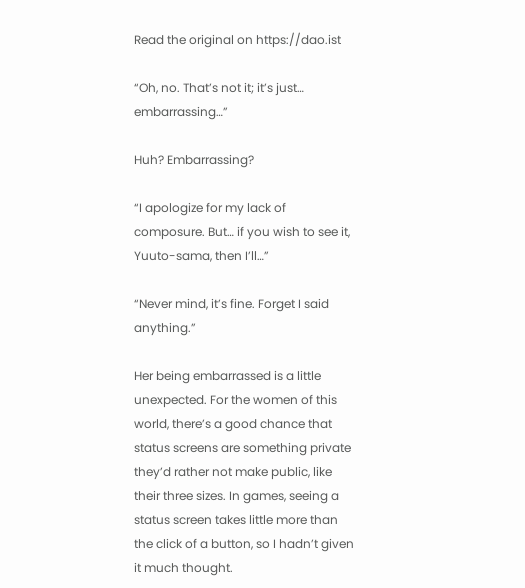Read the original on https://dao.ist

“Oh, no. That’s not it; it’s just… embarrassing…”

Huh? Embarrassing?

“I apologize for my lack of composure. But… if you wish to see it, Yuuto-sama, then I’ll…”

“Never mind, it’s fine. Forget I said anything.”

Her being embarrassed is a little unexpected. For the women of this world, there’s a good chance that status screens are something private they’d rather not make public, like their three sizes. In games, seeing a status screen takes little more than the click of a button, so I hadn’t given it much thought.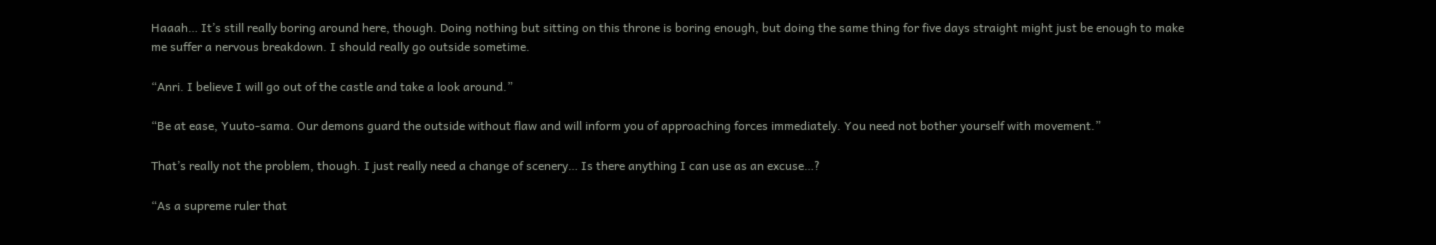Haaah… It’s still really boring around here, though. Doing nothing but sitting on this throne is boring enough, but doing the same thing for five days straight might just be enough to make me suffer a nervous breakdown. I should really go outside sometime.

“Anri. I believe I will go out of the castle and take a look around.”

“Be at ease, Yuuto-sama. Our demons guard the outside without flaw and will inform you of approaching forces immediately. You need not bother yourself with movement.”

That’s really not the problem, though. I just really need a change of scenery… Is there anything I can use as an excuse…?

“As a supreme ruler that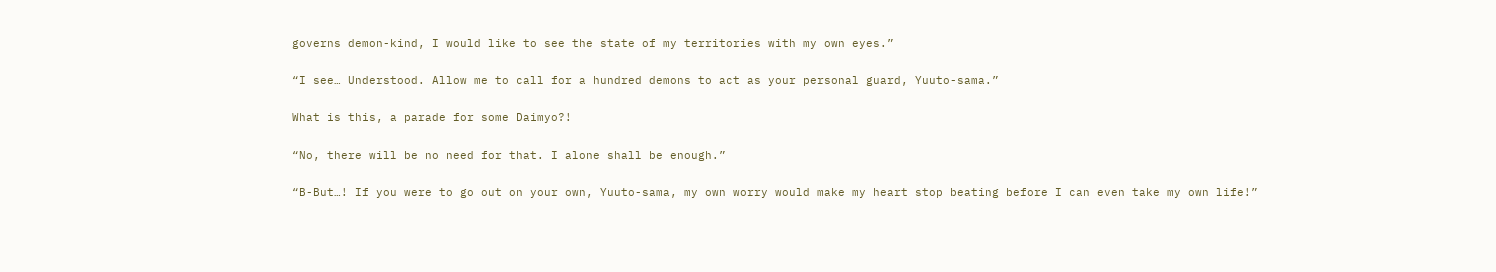governs demon-kind, I would like to see the state of my territories with my own eyes.”

“I see… Understood. Allow me to call for a hundred demons to act as your personal guard, Yuuto-sama.”

What is this, a parade for some Daimyo?!

“No, there will be no need for that. I alone shall be enough.”

“B-But…! If you were to go out on your own, Yuuto-sama, my own worry would make my heart stop beating before I can even take my own life!”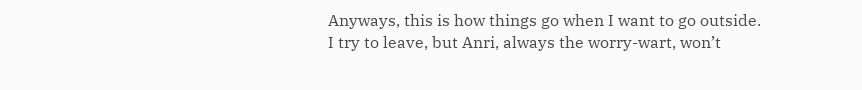Anyways, this is how things go when I want to go outside. I try to leave, but Anri, always the worry-wart, won’t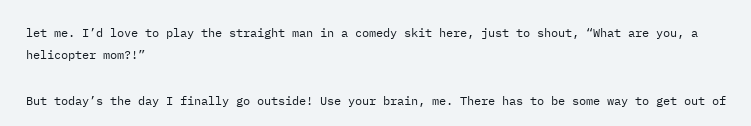let me. I’d love to play the straight man in a comedy skit here, just to shout, “What are you, a helicopter mom?!”

But today’s the day I finally go outside! Use your brain, me. There has to be some way to get out of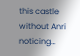this castle without Anri noticing…